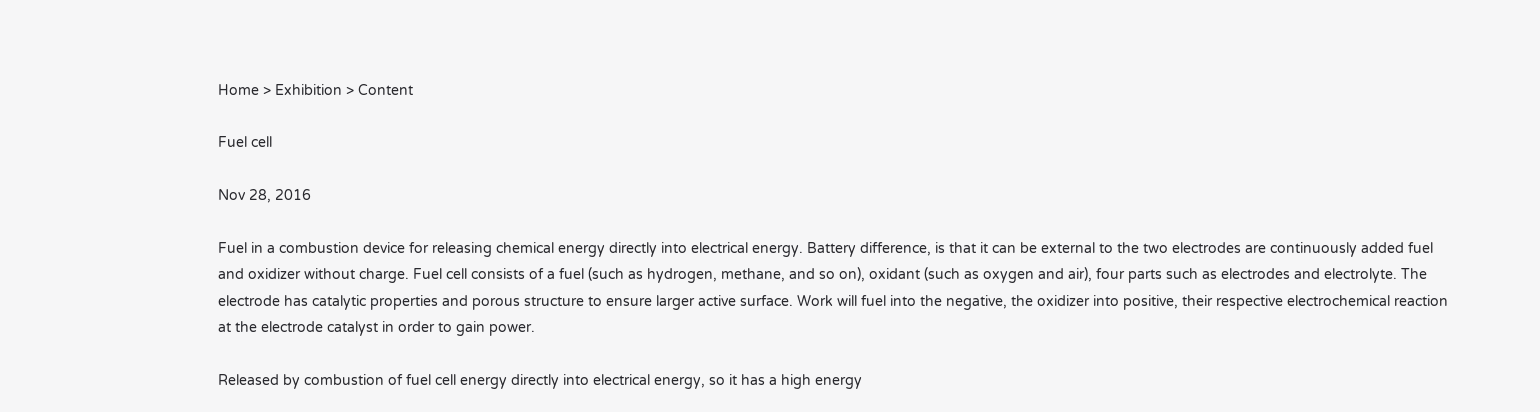Home > Exhibition > Content

Fuel cell

Nov 28, 2016

Fuel in a combustion device for releasing chemical energy directly into electrical energy. Battery difference, is that it can be external to the two electrodes are continuously added fuel and oxidizer without charge. Fuel cell consists of a fuel (such as hydrogen, methane, and so on), oxidant (such as oxygen and air), four parts such as electrodes and electrolyte. The electrode has catalytic properties and porous structure to ensure larger active surface. Work will fuel into the negative, the oxidizer into positive, their respective electrochemical reaction at the electrode catalyst in order to gain power.

Released by combustion of fuel cell energy directly into electrical energy, so it has a high energy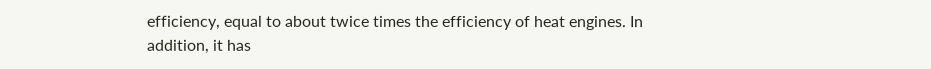efficiency, equal to about twice times the efficiency of heat engines. In addition, it has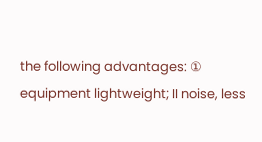the following advantages: ① equipment lightweight; II noise, less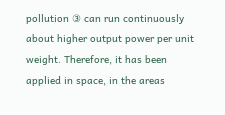pollution ③ can run continuously about higher output power per unit weight. Therefore, it has been applied in space, in the areas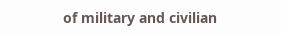of military and civilian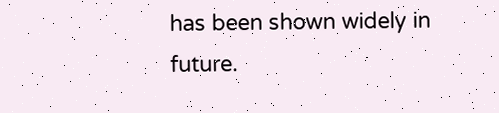has been shown widely in future.